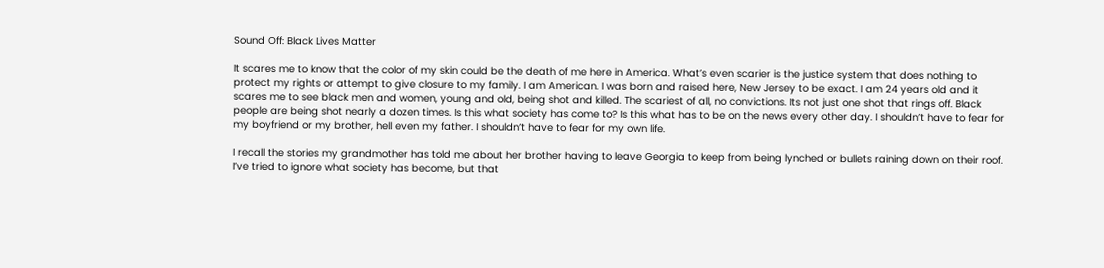Sound Off: Black Lives Matter

It scares me to know that the color of my skin could be the death of me here in America. What’s even scarier is the justice system that does nothing to protect my rights or attempt to give closure to my family. I am American. I was born and raised here, New Jersey to be exact. I am 24 years old and it scares me to see black men and women, young and old, being shot and killed. The scariest of all, no convictions. Its not just one shot that rings off. Black people are being shot nearly a dozen times. Is this what society has come to? Is this what has to be on the news every other day. I shouldn’t have to fear for my boyfriend or my brother, hell even my father. I shouldn’t have to fear for my own life.

I recall the stories my grandmother has told me about her brother having to leave Georgia to keep from being lynched or bullets raining down on their roof. I’ve tried to ignore what society has become, but that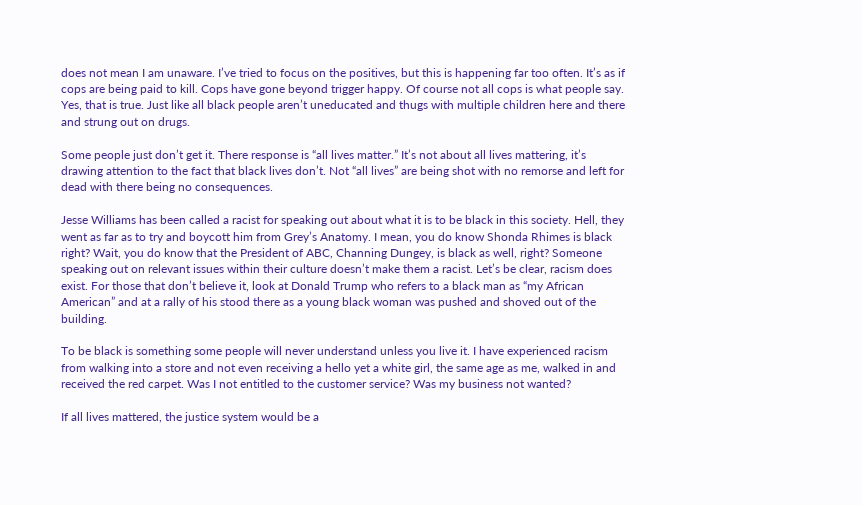does not mean I am unaware. I’ve tried to focus on the positives, but this is happening far too often. It’s as if cops are being paid to kill. Cops have gone beyond trigger happy. Of course not all cops is what people say. Yes, that is true. Just like all black people aren’t uneducated and thugs with multiple children here and there and strung out on drugs.

Some people just don’t get it. There response is “all lives matter.” It’s not about all lives mattering, it’s drawing attention to the fact that black lives don’t. Not “all lives” are being shot with no remorse and left for dead with there being no consequences.

Jesse Williams has been called a racist for speaking out about what it is to be black in this society. Hell, they went as far as to try and boycott him from Grey’s Anatomy. I mean, you do know Shonda Rhimes is black right? Wait, you do know that the President of ABC, Channing Dungey, is black as well, right? Someone speaking out on relevant issues within their culture doesn’t make them a racist. Let’s be clear, racism does exist. For those that don’t believe it, look at Donald Trump who refers to a black man as “my African American” and at a rally of his stood there as a young black woman was pushed and shoved out of the building.

To be black is something some people will never understand unless you live it. I have experienced racism from walking into a store and not even receiving a hello yet a white girl, the same age as me, walked in and received the red carpet. Was I not entitled to the customer service? Was my business not wanted?

If all lives mattered, the justice system would be a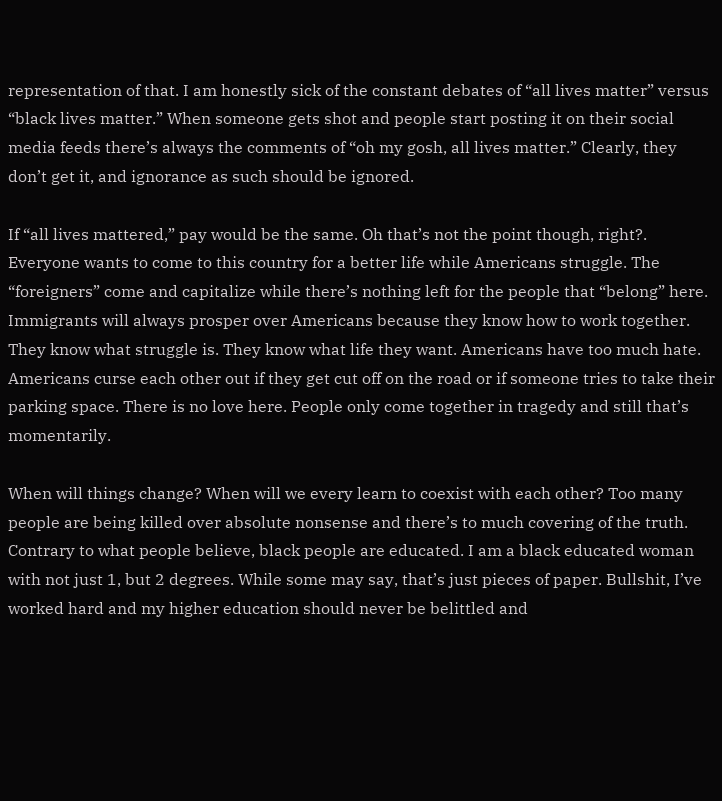representation of that. I am honestly sick of the constant debates of “all lives matter” versus “black lives matter.” When someone gets shot and people start posting it on their social media feeds there’s always the comments of “oh my gosh, all lives matter.” Clearly, they don’t get it, and ignorance as such should be ignored.

If “all lives mattered,” pay would be the same. Oh that’s not the point though, right?. Everyone wants to come to this country for a better life while Americans struggle. The “foreigners” come and capitalize while there’s nothing left for the people that “belong” here. Immigrants will always prosper over Americans because they know how to work together. They know what struggle is. They know what life they want. Americans have too much hate. Americans curse each other out if they get cut off on the road or if someone tries to take their parking space. There is no love here. People only come together in tragedy and still that’s momentarily.

When will things change? When will we every learn to coexist with each other? Too many people are being killed over absolute nonsense and there’s to much covering of the truth. Contrary to what people believe, black people are educated. I am a black educated woman with not just 1, but 2 degrees. While some may say, that’s just pieces of paper. Bullshit, I’ve worked hard and my higher education should never be belittled and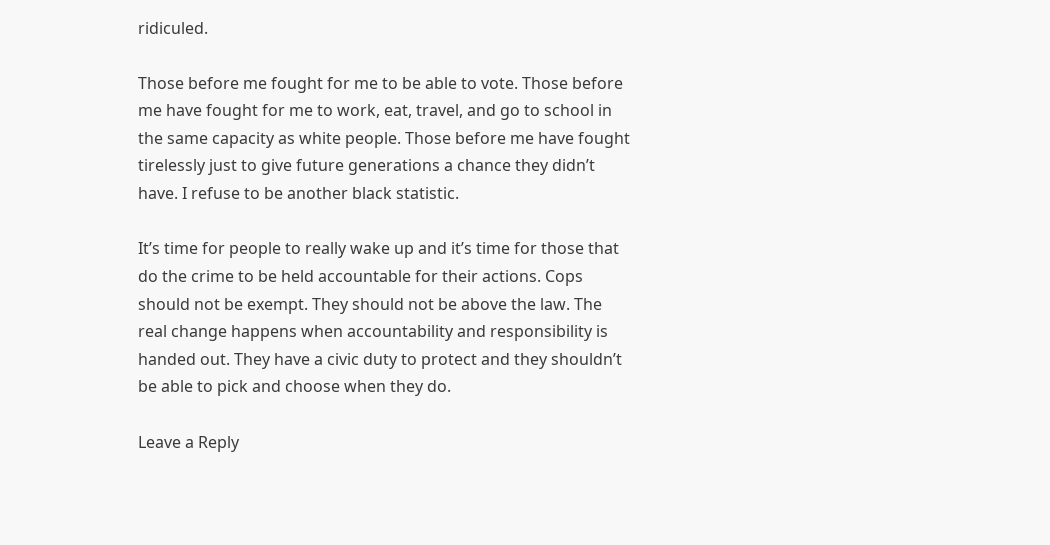ridiculed.

Those before me fought for me to be able to vote. Those before me have fought for me to work, eat, travel, and go to school in the same capacity as white people. Those before me have fought tirelessly just to give future generations a chance they didn’t have. I refuse to be another black statistic.

It’s time for people to really wake up and it’s time for those that do the crime to be held accountable for their actions. Cops should not be exempt. They should not be above the law. The real change happens when accountability and responsibility is handed out. They have a civic duty to protect and they shouldn’t be able to pick and choose when they do.

Leave a Reply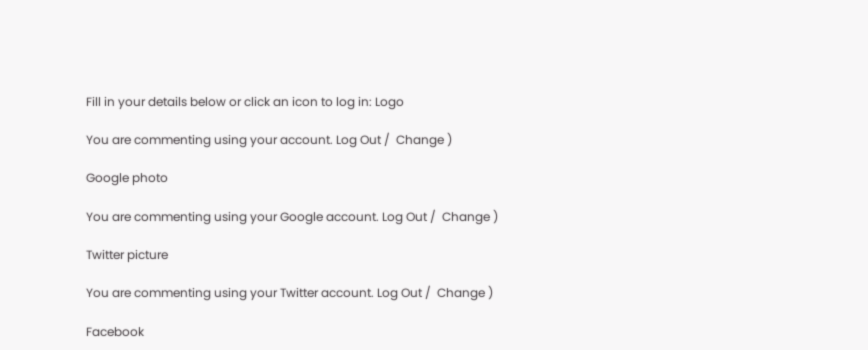Fill in your details below or click an icon to log in: Logo

You are commenting using your account. Log Out /  Change )

Google photo

You are commenting using your Google account. Log Out /  Change )

Twitter picture

You are commenting using your Twitter account. Log Out /  Change )

Facebook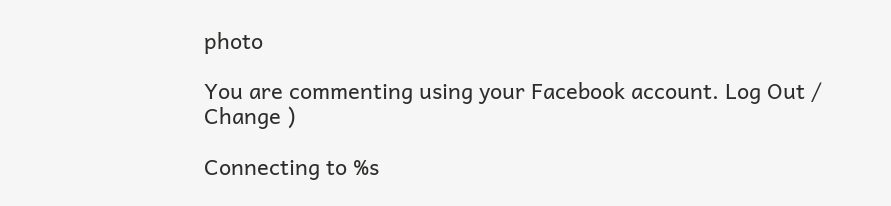photo

You are commenting using your Facebook account. Log Out /  Change )

Connecting to %s